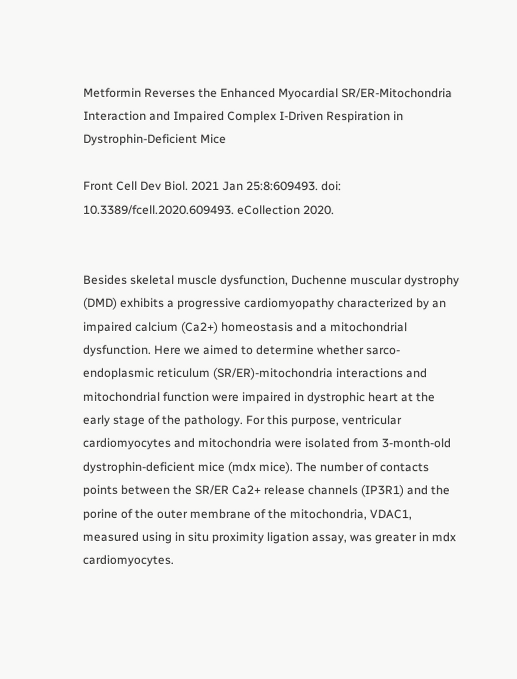Metformin Reverses the Enhanced Myocardial SR/ER-Mitochondria Interaction and Impaired Complex I-Driven Respiration in Dystrophin-Deficient Mice

Front Cell Dev Biol. 2021 Jan 25:8:609493. doi: 10.3389/fcell.2020.609493. eCollection 2020.


Besides skeletal muscle dysfunction, Duchenne muscular dystrophy (DMD) exhibits a progressive cardiomyopathy characterized by an impaired calcium (Ca2+) homeostasis and a mitochondrial dysfunction. Here we aimed to determine whether sarco-endoplasmic reticulum (SR/ER)-mitochondria interactions and mitochondrial function were impaired in dystrophic heart at the early stage of the pathology. For this purpose, ventricular cardiomyocytes and mitochondria were isolated from 3-month-old dystrophin-deficient mice (mdx mice). The number of contacts points between the SR/ER Ca2+ release channels (IP3R1) and the porine of the outer membrane of the mitochondria, VDAC1, measured using in situ proximity ligation assay, was greater in mdx cardiomyocytes.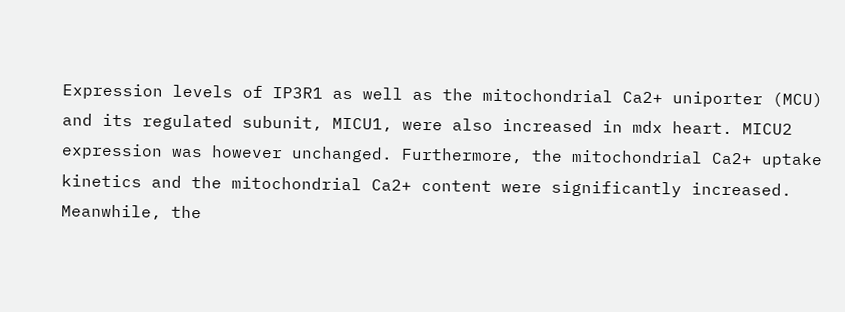Expression levels of IP3R1 as well as the mitochondrial Ca2+ uniporter (MCU) and its regulated subunit, MICU1, were also increased in mdx heart. MICU2 expression was however unchanged. Furthermore, the mitochondrial Ca2+ uptake kinetics and the mitochondrial Ca2+ content were significantly increased. Meanwhile, the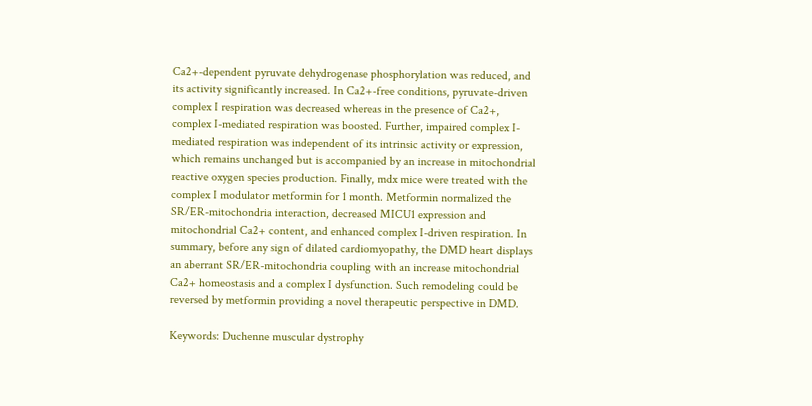Ca2+-dependent pyruvate dehydrogenase phosphorylation was reduced, and its activity significantly increased. In Ca2+-free conditions, pyruvate-driven complex I respiration was decreased whereas in the presence of Ca2+, complex I-mediated respiration was boosted. Further, impaired complex I-mediated respiration was independent of its intrinsic activity or expression, which remains unchanged but is accompanied by an increase in mitochondrial reactive oxygen species production. Finally, mdx mice were treated with the complex I modulator metformin for 1 month. Metformin normalized the SR/ER-mitochondria interaction, decreased MICU1 expression and mitochondrial Ca2+ content, and enhanced complex I-driven respiration. In summary, before any sign of dilated cardiomyopathy, the DMD heart displays an aberrant SR/ER-mitochondria coupling with an increase mitochondrial Ca2+ homeostasis and a complex I dysfunction. Such remodeling could be reversed by metformin providing a novel therapeutic perspective in DMD.

Keywords: Duchenne muscular dystrophy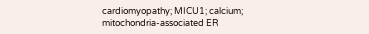cardiomyopathy; MICU1; calcium; mitochondria-associated ER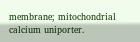membrane; mitochondrial calcium uniporter.